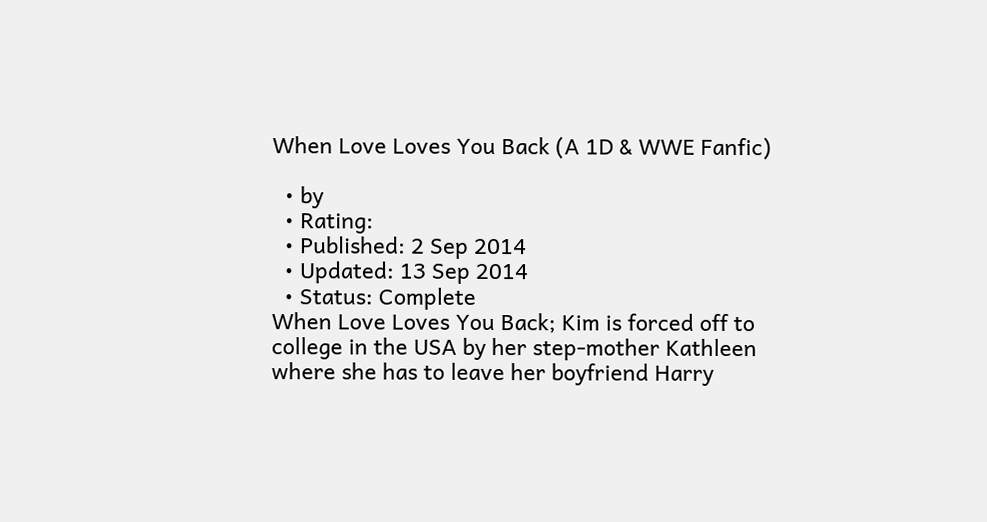When Love Loves You Back (A 1D & WWE Fanfic)

  • by
  • Rating:
  • Published: 2 Sep 2014
  • Updated: 13 Sep 2014
  • Status: Complete
When Love Loves You Back; Kim is forced off to college in the USA by her step-mother Kathleen where she has to leave her boyfriend Harry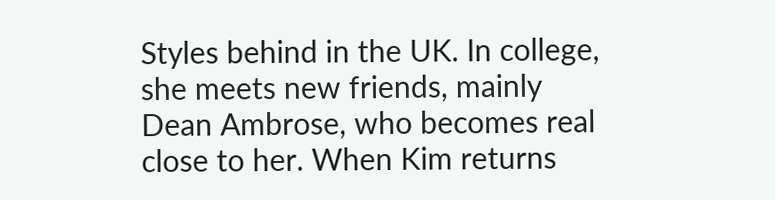Styles behind in the UK. In college, she meets new friends, mainly Dean Ambrose, who becomes real close to her. When Kim returns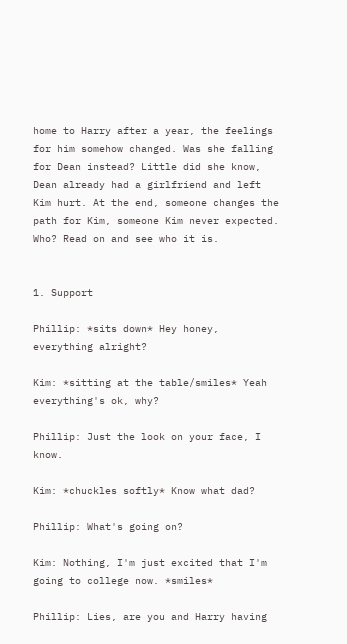home to Harry after a year, the feelings for him somehow changed. Was she falling for Dean instead? Little did she know, Dean already had a girlfriend and left Kim hurt. At the end, someone changes the path for Kim, someone Kim never expected. Who? Read on and see who it is.


1. Support

Phillip: *sits down* Hey honey, everything alright?

Kim: *sitting at the table/smiles* Yeah everything's ok, why?

Phillip: Just the look on your face, I know.

Kim: *chuckles softly* Know what dad?

Phillip: What's going on?

Kim: Nothing, I'm just excited that I'm going to college now. *smiles*

Phillip: Lies, are you and Harry having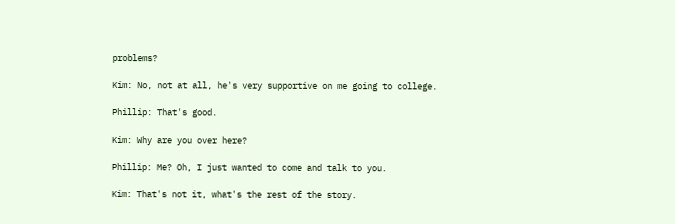problems?

Kim: No, not at all, he's very supportive on me going to college.

Phillip: That's good.

Kim: Why are you over here?

Phillip: Me? Oh, I just wanted to come and talk to you.

Kim: That's not it, what's the rest of the story.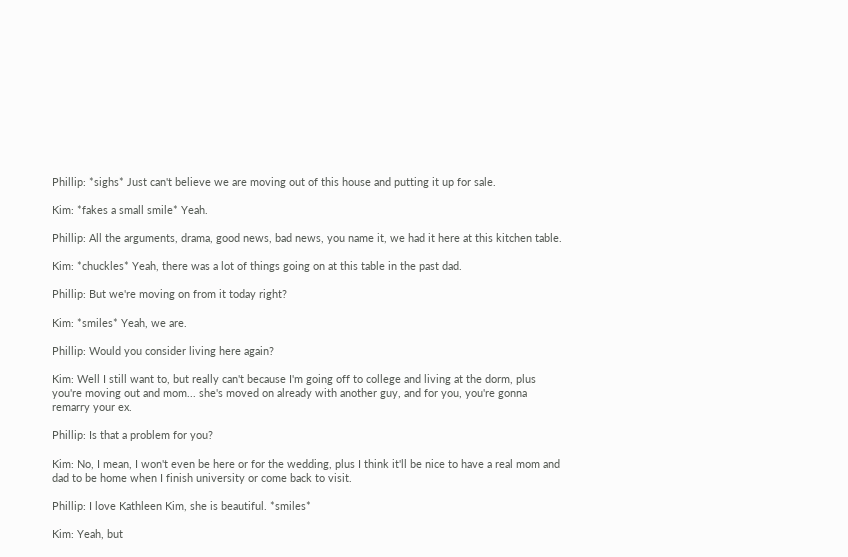Phillip: *sighs* Just can't believe we are moving out of this house and putting it up for sale.

Kim: *fakes a small smile* Yeah.

Phillip: All the arguments, drama, good news, bad news, you name it, we had it here at this kitchen table.

Kim: *chuckles* Yeah, there was a lot of things going on at this table in the past dad.

Phillip: But we're moving on from it today right?

Kim: *smiles* Yeah, we are.

Phillip: Would you consider living here again?

Kim: Well I still want to, but really can't because I'm going off to college and living at the dorm, plus you're moving out and mom... she's moved on already with another guy, and for you, you're gonna remarry your ex.

Phillip: Is that a problem for you?

Kim: No, I mean, I won't even be here or for the wedding, plus I think it'll be nice to have a real mom and dad to be home when I finish university or come back to visit.

Phillip: I love Kathleen Kim, she is beautiful. *smiles*

Kim: Yeah, but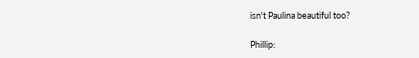isn't Paulina beautiful too?

Phillip: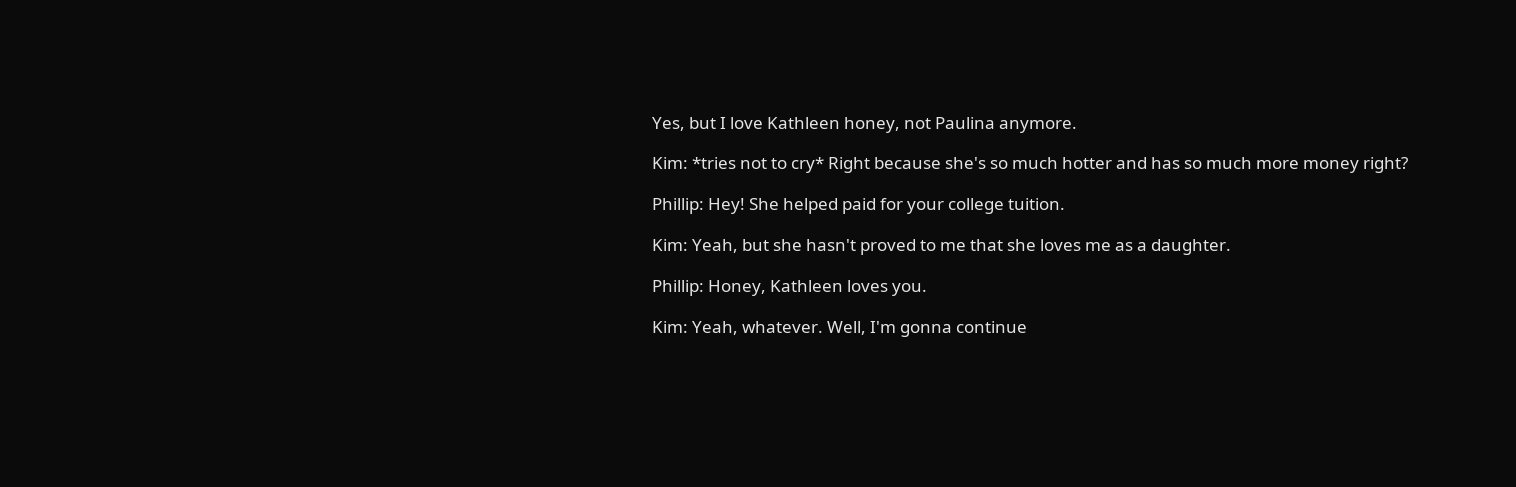Yes, but I love Kathleen honey, not Paulina anymore.

Kim: *tries not to cry* Right because she's so much hotter and has so much more money right?

Phillip: Hey! She helped paid for your college tuition.

Kim: Yeah, but she hasn't proved to me that she loves me as a daughter.

Phillip: Honey, Kathleen loves you.

Kim: Yeah, whatever. Well, I'm gonna continue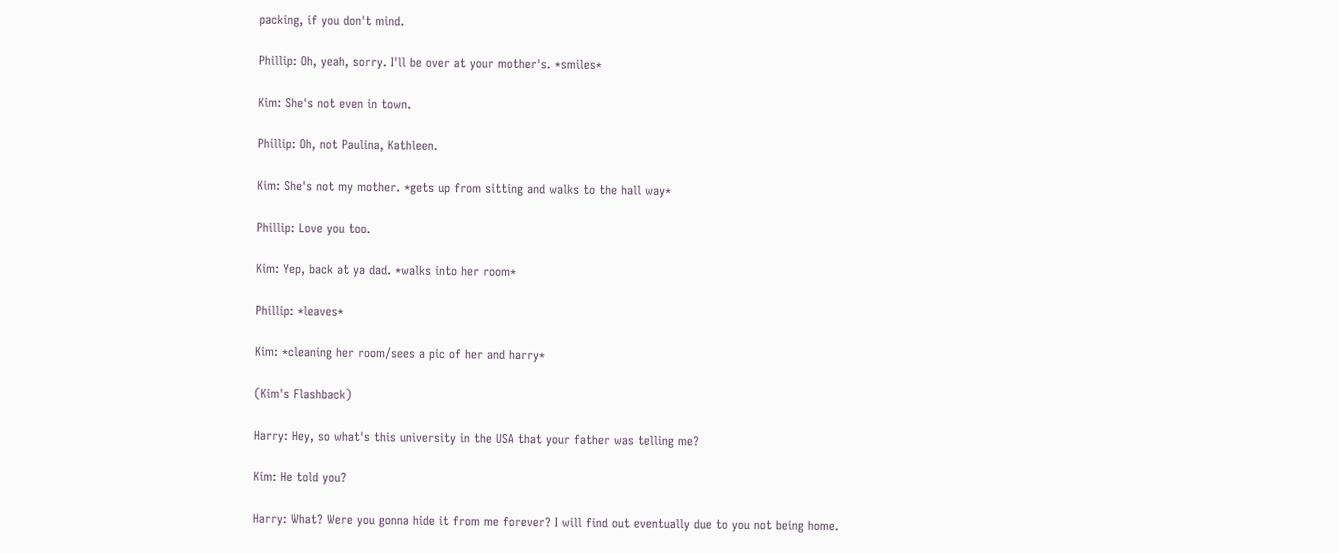packing, if you don't mind.

Phillip: Oh, yeah, sorry. I'll be over at your mother's. *smiles*

Kim: She's not even in town.

Phillip: Oh, not Paulina, Kathleen.

Kim: She's not my mother. *gets up from sitting and walks to the hall way*

Phillip: Love you too.

Kim: Yep, back at ya dad. *walks into her room*

Phillip: *leaves*

Kim: *cleaning her room/sees a pic of her and harry*

(Kim's Flashback)

Harry: Hey, so what's this university in the USA that your father was telling me?

Kim: He told you?

Harry: What? Were you gonna hide it from me forever? I will find out eventually due to you not being home.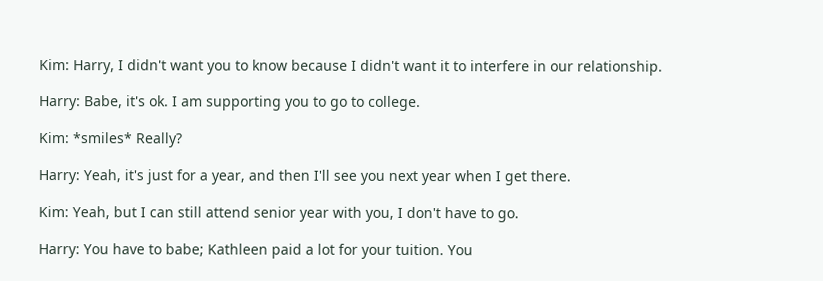Kim: Harry, I didn't want you to know because I didn't want it to interfere in our relationship.

Harry: Babe, it's ok. I am supporting you to go to college.

Kim: *smiles* Really?

Harry: Yeah, it's just for a year, and then I'll see you next year when I get there.

Kim: Yeah, but I can still attend senior year with you, I don't have to go.

Harry: You have to babe; Kathleen paid a lot for your tuition. You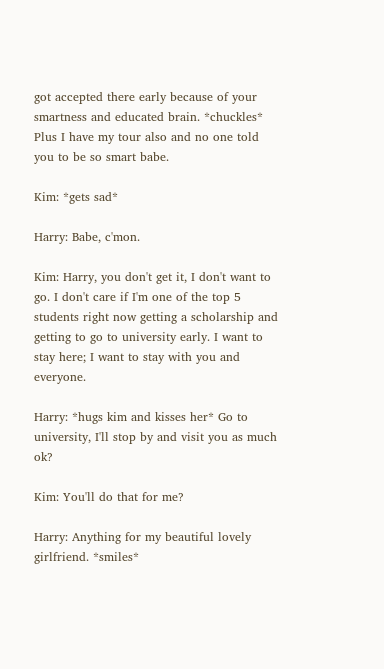got accepted there early because of your smartness and educated brain. *chuckles* Plus I have my tour also and no one told you to be so smart babe.

Kim: *gets sad*

Harry: Babe, c'mon.

Kim: Harry, you don't get it, I don't want to go. I don't care if I'm one of the top 5 students right now getting a scholarship and getting to go to university early. I want to stay here; I want to stay with you and everyone.

Harry: *hugs kim and kisses her* Go to university, I'll stop by and visit you as much ok?

Kim: You'll do that for me?

Harry: Anything for my beautiful lovely girlfriend. *smiles*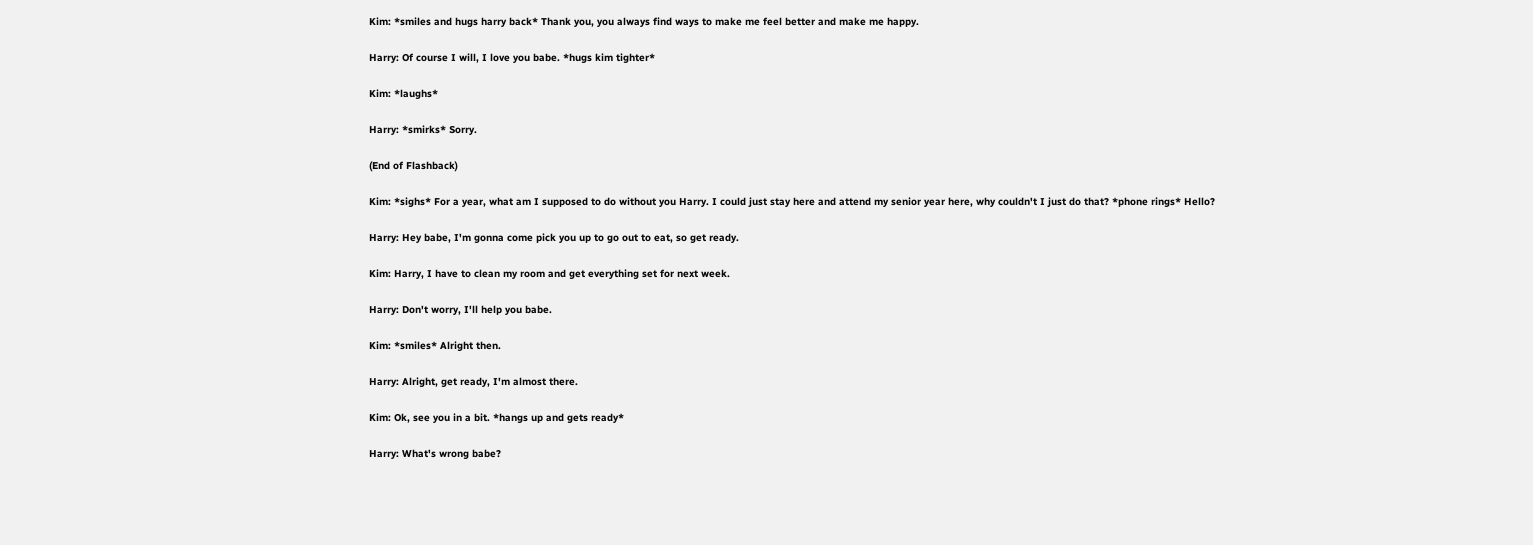Kim: *smiles and hugs harry back* Thank you, you always find ways to make me feel better and make me happy.

Harry: Of course I will, I love you babe. *hugs kim tighter*

Kim: *laughs*

Harry: *smirks* Sorry.

(End of Flashback)

Kim: *sighs* For a year, what am I supposed to do without you Harry. I could just stay here and attend my senior year here, why couldn't I just do that? *phone rings* Hello?

Harry: Hey babe, I'm gonna come pick you up to go out to eat, so get ready.

Kim: Harry, I have to clean my room and get everything set for next week.

Harry: Don't worry, I'll help you babe.

Kim: *smiles* Alright then.

Harry: Alright, get ready, I'm almost there.

Kim: Ok, see you in a bit. *hangs up and gets ready*

Harry: What's wrong babe?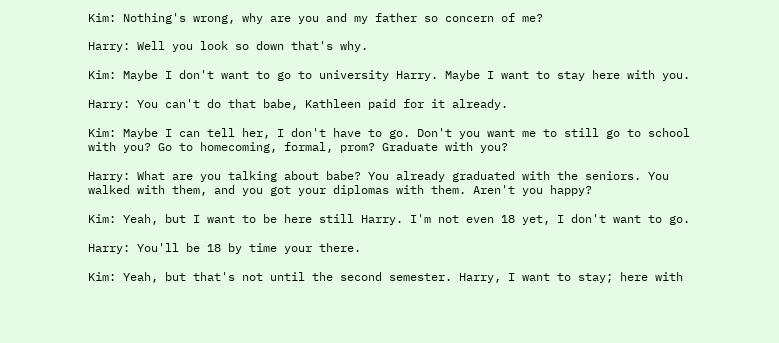Kim: Nothing's wrong, why are you and my father so concern of me?

Harry: Well you look so down that's why.

Kim: Maybe I don't want to go to university Harry. Maybe I want to stay here with you.

Harry: You can't do that babe, Kathleen paid for it already.

Kim: Maybe I can tell her, I don't have to go. Don't you want me to still go to school with you? Go to homecoming, formal, prom? Graduate with you?

Harry: What are you talking about babe? You already graduated with the seniors. You walked with them, and you got your diplomas with them. Aren't you happy?

Kim: Yeah, but I want to be here still Harry. I'm not even 18 yet, I don't want to go.

Harry: You'll be 18 by time your there.

Kim: Yeah, but that's not until the second semester. Harry, I want to stay; here with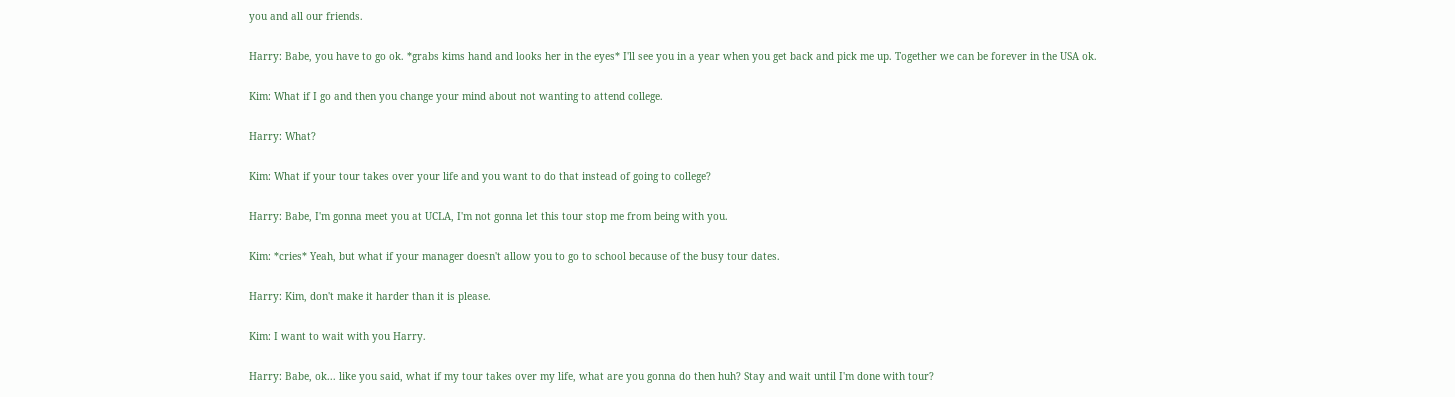you and all our friends.

Harry: Babe, you have to go ok. *grabs kims hand and looks her in the eyes* I'll see you in a year when you get back and pick me up. Together we can be forever in the USA ok.

Kim: What if I go and then you change your mind about not wanting to attend college.

Harry: What?

Kim: What if your tour takes over your life and you want to do that instead of going to college?

Harry: Babe, I'm gonna meet you at UCLA, I'm not gonna let this tour stop me from being with you.

Kim: *cries* Yeah, but what if your manager doesn't allow you to go to school because of the busy tour dates.

Harry: Kim, don't make it harder than it is please.

Kim: I want to wait with you Harry.

Harry: Babe, ok... like you said, what if my tour takes over my life, what are you gonna do then huh? Stay and wait until I'm done with tour?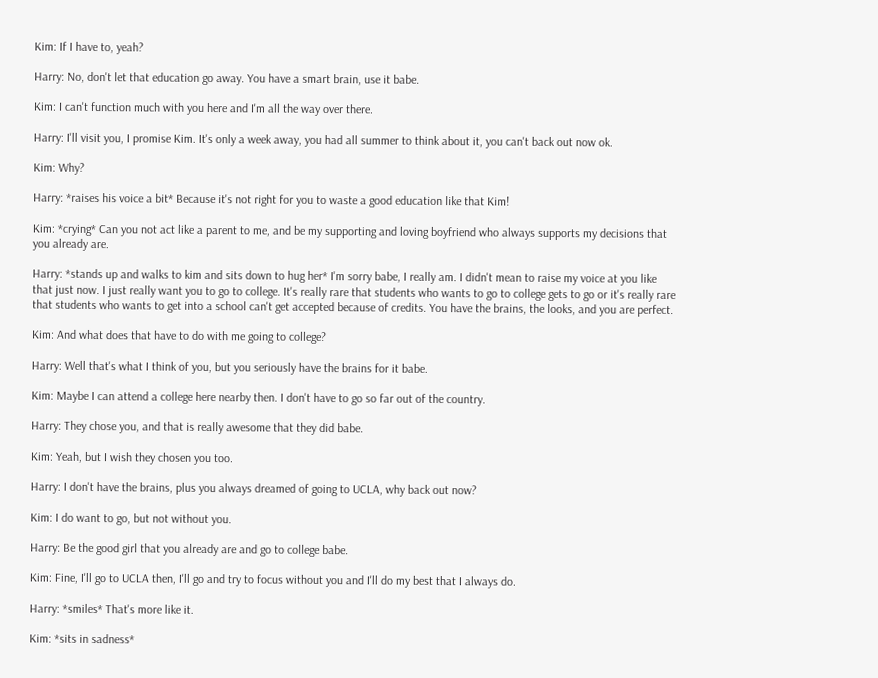Kim: If I have to, yeah?

Harry: No, don't let that education go away. You have a smart brain, use it babe.

Kim: I can't function much with you here and I'm all the way over there.

Harry: I'll visit you, I promise Kim. It's only a week away, you had all summer to think about it, you can't back out now ok.

Kim: Why?

Harry: *raises his voice a bit* Because it's not right for you to waste a good education like that Kim!

Kim: *crying* Can you not act like a parent to me, and be my supporting and loving boyfriend who always supports my decisions that you already are.

Harry: *stands up and walks to kim and sits down to hug her* I'm sorry babe, I really am. I didn't mean to raise my voice at you like that just now. I just really want you to go to college. It's really rare that students who wants to go to college gets to go or it's really rare that students who wants to get into a school can't get accepted because of credits. You have the brains, the looks, and you are perfect.

Kim: And what does that have to do with me going to college?

Harry: Well that's what I think of you, but you seriously have the brains for it babe.

Kim: Maybe I can attend a college here nearby then. I don't have to go so far out of the country.

Harry: They chose you, and that is really awesome that they did babe.

Kim: Yeah, but I wish they chosen you too.

Harry: I don't have the brains, plus you always dreamed of going to UCLA, why back out now?

Kim: I do want to go, but not without you.

Harry: Be the good girl that you already are and go to college babe.

Kim: Fine, I'll go to UCLA then, I'll go and try to focus without you and I'll do my best that I always do.

Harry: *smiles* That's more like it.

Kim: *sits in sadness*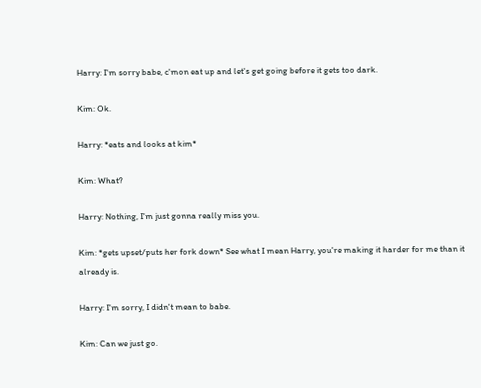Harry: I'm sorry babe, c'mon eat up and let's get going before it gets too dark.

Kim: Ok.

Harry: *eats and looks at kim*

Kim: What?

Harry: Nothing, I'm just gonna really miss you.

Kim: *gets upset/puts her fork down* See what I mean Harry, you're making it harder for me than it already is.

Harry: I'm sorry, I didn't mean to babe.

Kim: Can we just go.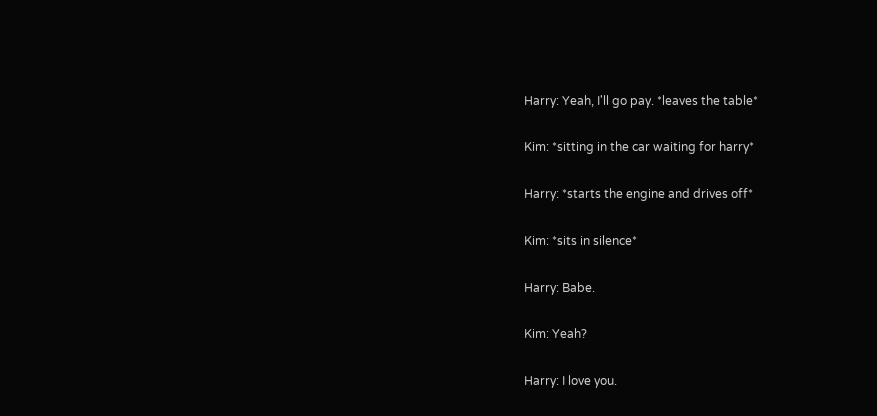Harry: Yeah, I'll go pay. *leaves the table*

Kim: *sitting in the car waiting for harry*

Harry: *starts the engine and drives off*

Kim: *sits in silence*

Harry: Babe.

Kim: Yeah?

Harry: I love you.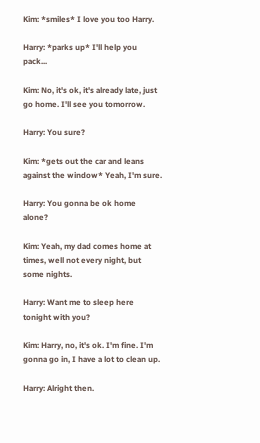Kim: *smiles* I love you too Harry.

Harry: *parks up* I'll help you pack...

Kim: No, it's ok, it's already late, just go home. I'll see you tomorrow.

Harry: You sure?

Kim: *gets out the car and leans against the window* Yeah, I'm sure.

Harry: You gonna be ok home alone?

Kim: Yeah, my dad comes home at times, well not every night, but some nights.

Harry: Want me to sleep here tonight with you?

Kim: Harry, no, it's ok. I'm fine. I'm gonna go in, I have a lot to clean up.

Harry: Alright then.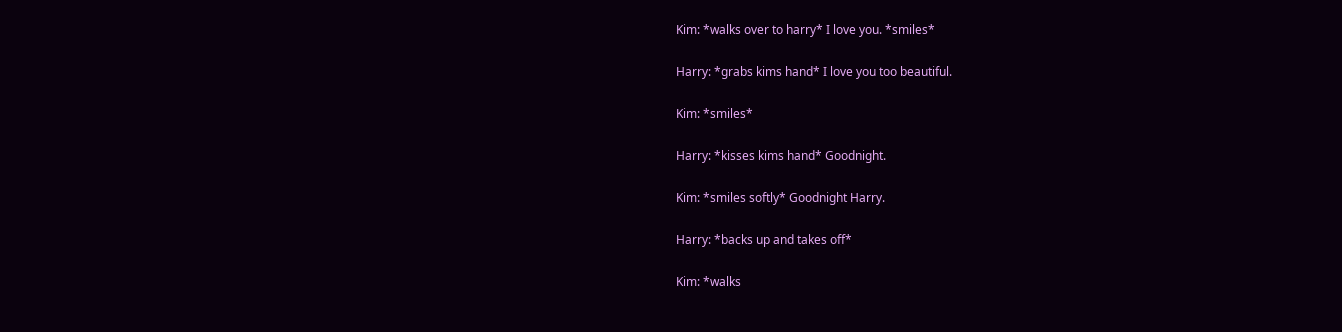Kim: *walks over to harry* I love you. *smiles*

Harry: *grabs kims hand* I love you too beautiful.

Kim: *smiles*

Harry: *kisses kims hand* Goodnight.

Kim: *smiles softly* Goodnight Harry.

Harry: *backs up and takes off*

Kim: *walks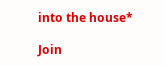into the house*

Join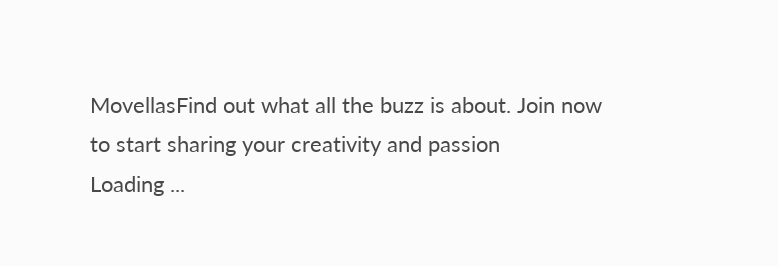MovellasFind out what all the buzz is about. Join now to start sharing your creativity and passion
Loading ...